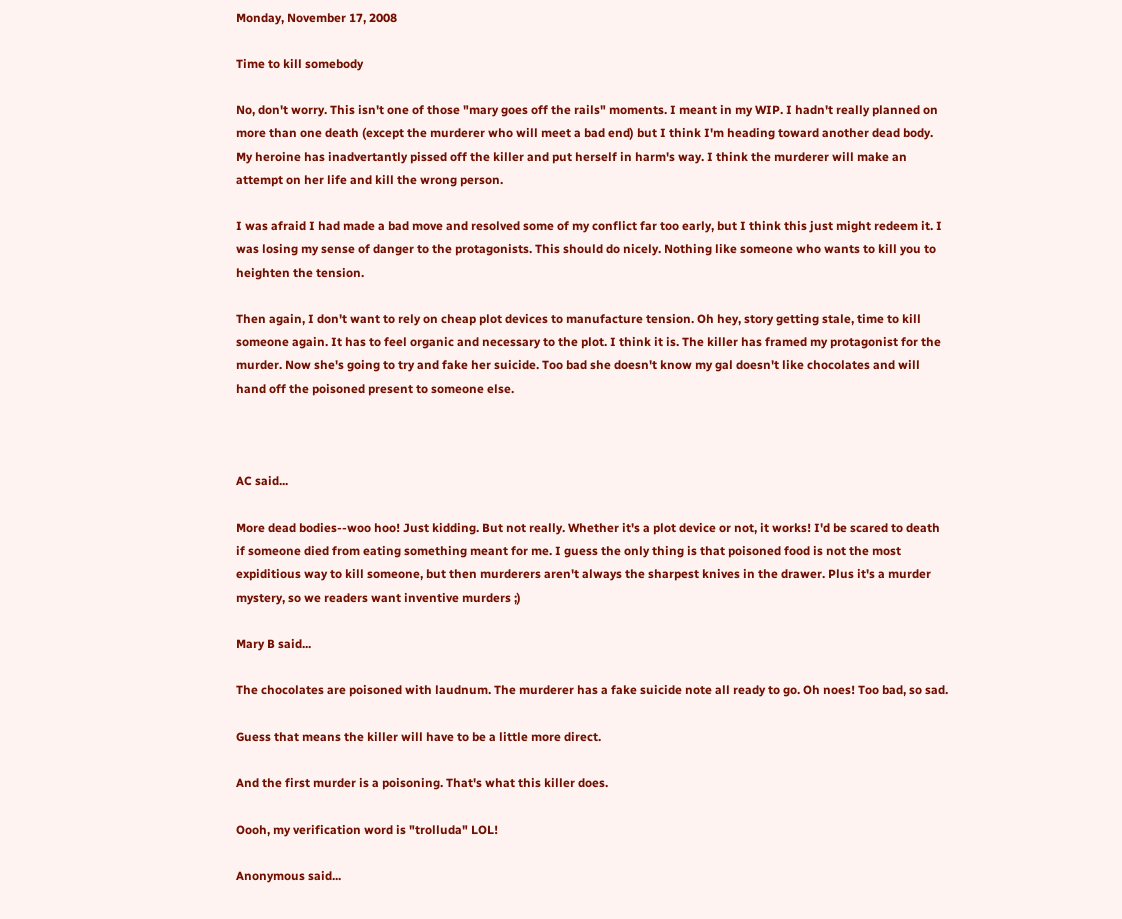Monday, November 17, 2008

Time to kill somebody

No, don't worry. This isn't one of those "mary goes off the rails" moments. I meant in my WIP. I hadn't really planned on more than one death (except the murderer who will meet a bad end) but I think I'm heading toward another dead body. My heroine has inadvertantly pissed off the killer and put herself in harm's way. I think the murderer will make an attempt on her life and kill the wrong person.

I was afraid I had made a bad move and resolved some of my conflict far too early, but I think this just might redeem it. I was losing my sense of danger to the protagonists. This should do nicely. Nothing like someone who wants to kill you to heighten the tension.

Then again, I don't want to rely on cheap plot devices to manufacture tension. Oh hey, story getting stale, time to kill someone again. It has to feel organic and necessary to the plot. I think it is. The killer has framed my protagonist for the murder. Now she's going to try and fake her suicide. Too bad she doesn't know my gal doesn't like chocolates and will hand off the poisoned present to someone else.



AC said...

More dead bodies--woo hoo! Just kidding. But not really. Whether it's a plot device or not, it works! I'd be scared to death if someone died from eating something meant for me. I guess the only thing is that poisoned food is not the most expiditious way to kill someone, but then murderers aren't always the sharpest knives in the drawer. Plus it's a murder mystery, so we readers want inventive murders ;)

Mary B said...

The chocolates are poisoned with laudnum. The murderer has a fake suicide note all ready to go. Oh noes! Too bad, so sad.

Guess that means the killer will have to be a little more direct.

And the first murder is a poisoning. That's what this killer does.

Oooh, my verification word is "trolluda" LOL!

Anonymous said...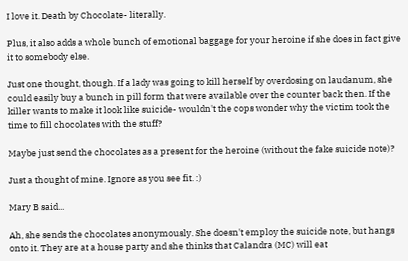I love it. Death by Chocolate- literally.

Plus, it also adds a whole bunch of emotional baggage for your heroine if she does in fact give it to somebody else.

Just one thought, though. If a lady was going to kill herself by overdosing on laudanum, she could easily buy a bunch in pill form that were available over the counter back then. If the killer wants to make it look like suicide- wouldn't the cops wonder why the victim took the time to fill chocolates with the stuff?

Maybe just send the chocolates as a present for the heroine (without the fake suicide note)?

Just a thought of mine. Ignore as you see fit. :)

Mary B said...

Ah, she sends the chocolates anonymously. She doesn't employ the suicide note, but hangs onto it. They are at a house party and she thinks that Calandra (MC) will eat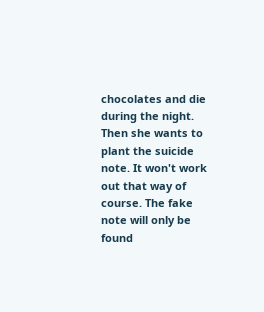chocolates and die during the night. Then she wants to plant the suicide note. It won't work out that way of course. The fake note will only be found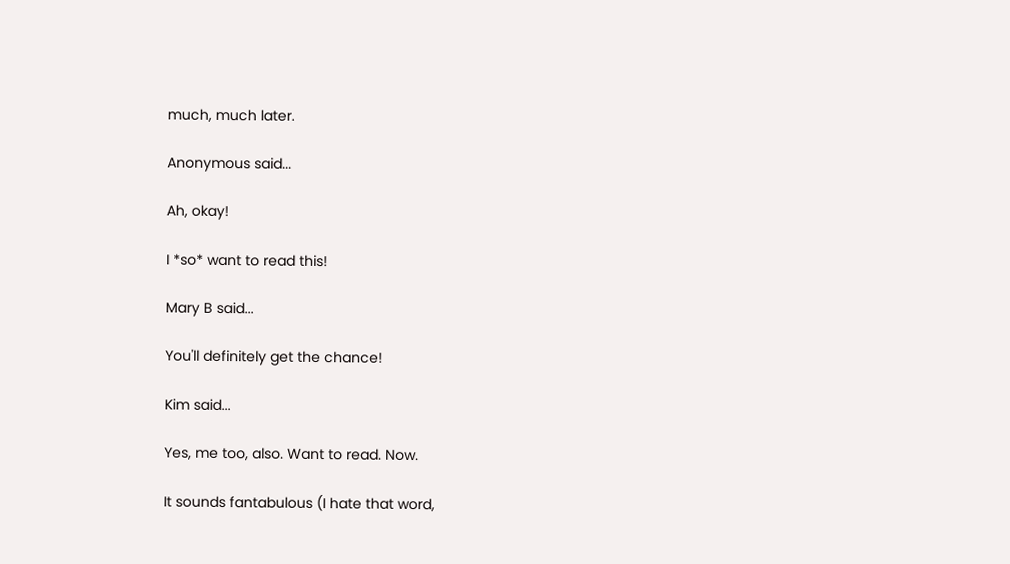much, much later.

Anonymous said...

Ah, okay!

I *so* want to read this!

Mary B said...

You'll definitely get the chance!

Kim said...

Yes, me too, also. Want to read. Now.

It sounds fantabulous (I hate that word,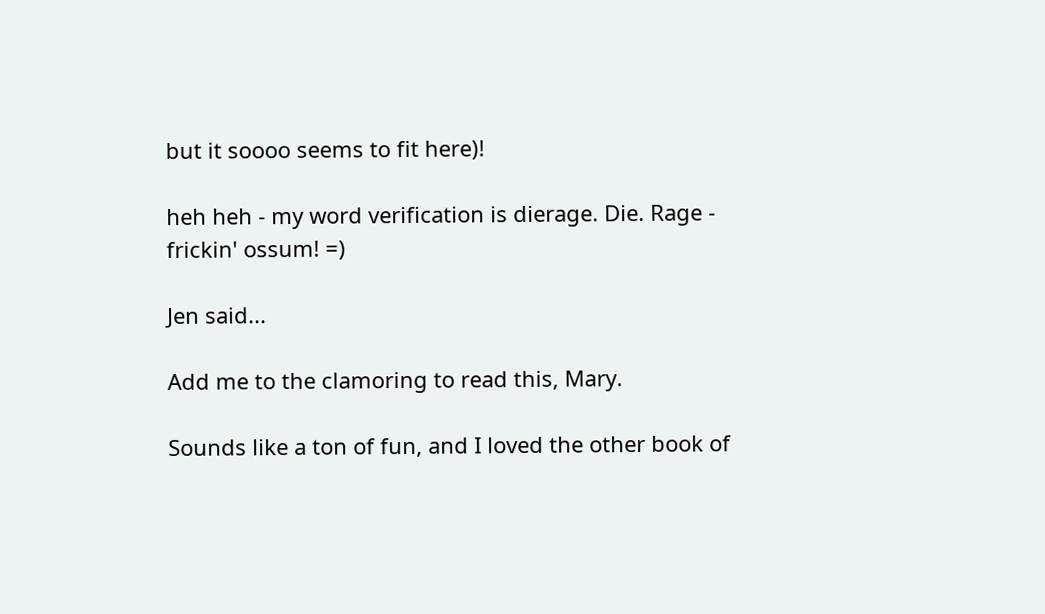but it soooo seems to fit here)!

heh heh - my word verification is dierage. Die. Rage - frickin' ossum! =)

Jen said...

Add me to the clamoring to read this, Mary.

Sounds like a ton of fun, and I loved the other book of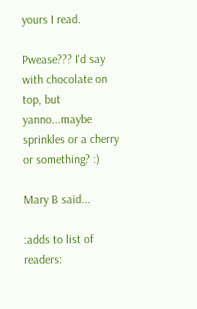yours I read.

Pwease??? I'd say with chocolate on top, but yanno...maybe sprinkles or a cherry or something? :)

Mary B said...

:adds to list of readers: